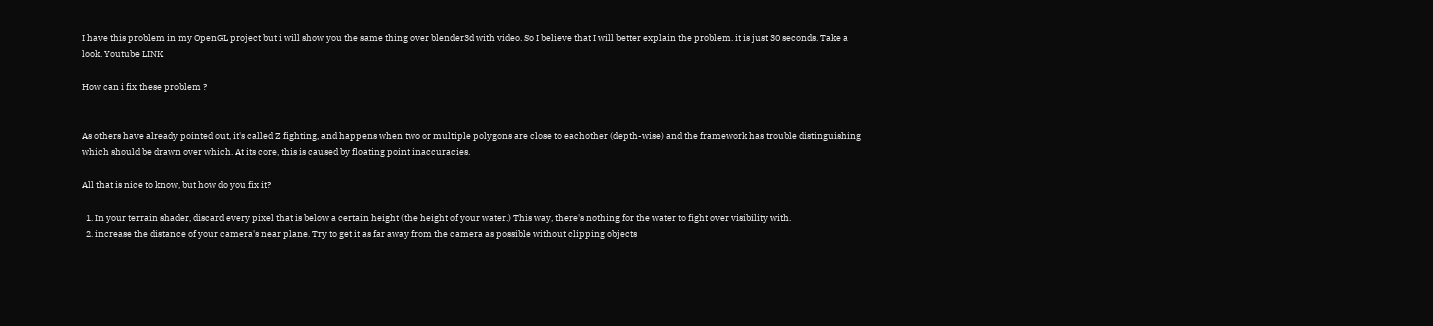I have this problem in my OpenGL project but i will show you the same thing over blender3d with video. So I believe that I will better explain the problem. it is just 30 seconds. Take a look. Youtube LINK

How can i fix these problem ?


As others have already pointed out, it's called Z fighting, and happens when two or multiple polygons are close to eachother (depth-wise) and the framework has trouble distinguishing which should be drawn over which. At its core, this is caused by floating point inaccuracies.

All that is nice to know, but how do you fix it?

  1. In your terrain shader, discard every pixel that is below a certain height (the height of your water.) This way, there's nothing for the water to fight over visibility with.
  2. increase the distance of your camera's near plane. Try to get it as far away from the camera as possible without clipping objects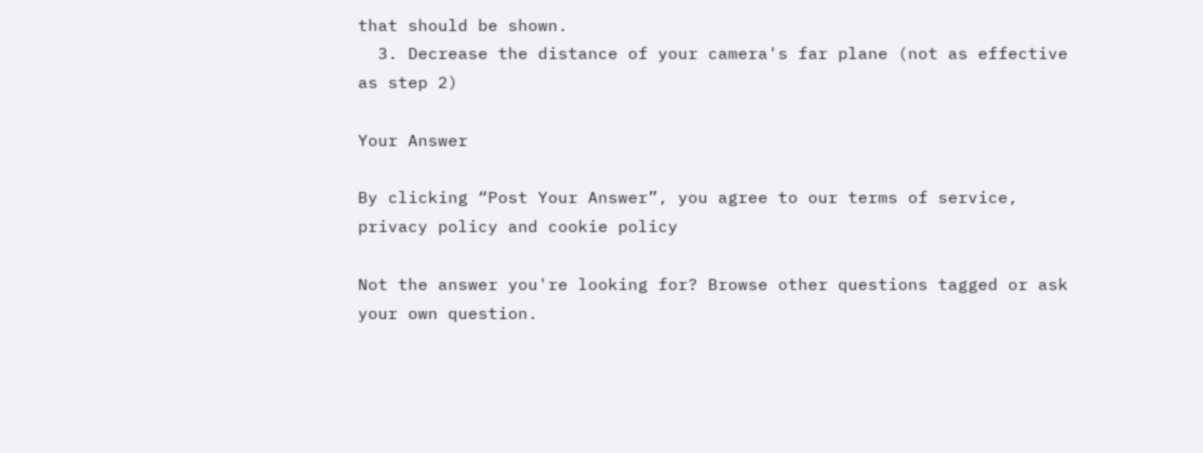that should be shown.
  3. Decrease the distance of your camera's far plane (not as effective as step 2)

Your Answer

By clicking “Post Your Answer”, you agree to our terms of service, privacy policy and cookie policy

Not the answer you're looking for? Browse other questions tagged or ask your own question.